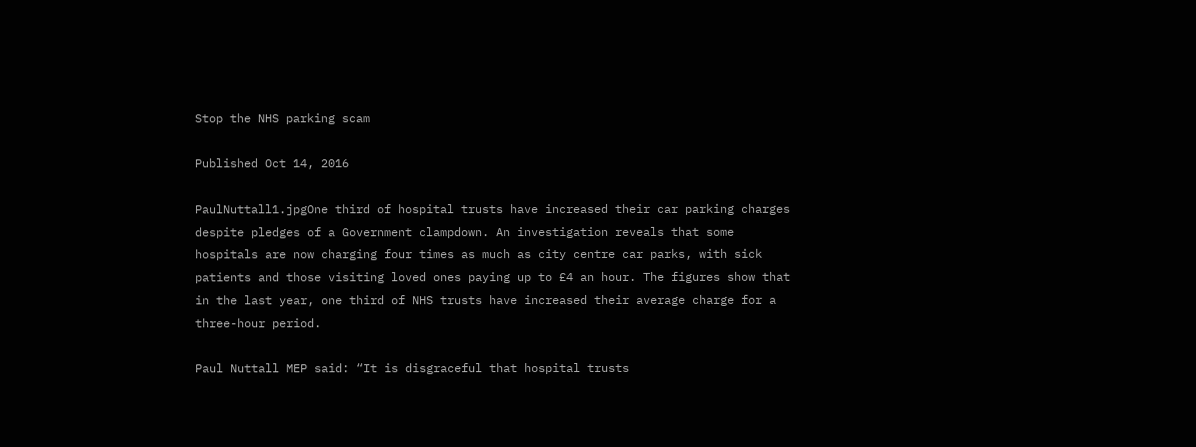Stop the NHS parking scam

Published Oct 14, 2016

PaulNuttall1.jpgOne third of hospital trusts have increased their car parking charges despite pledges of a Government clampdown. An investigation reveals that some hospitals are now charging four times as much as city centre car parks, with sick patients and those visiting loved ones paying up to £4 an hour. The figures show that in the last year, one third of NHS trusts have increased their average charge for a three-hour period.

Paul Nuttall MEP said: “It is disgraceful that hospital trusts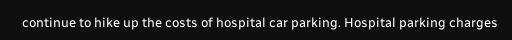continue to hike up the costs of hospital car parking. Hospital parking charges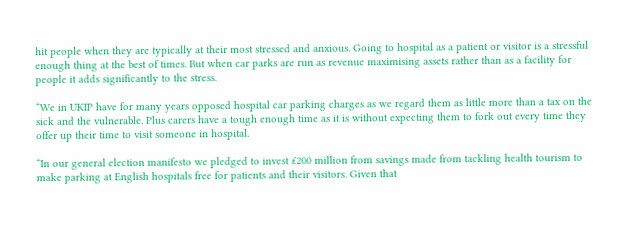hit people when they are typically at their most stressed and anxious. Going to hospital as a patient or visitor is a stressful enough thing at the best of times. But when car parks are run as revenue maximising assets rather than as a facility for people it adds significantly to the stress.

“We in UKIP have for many years opposed hospital car parking charges as we regard them as little more than a tax on the sick and the vulnerable. Plus carers have a tough enough time as it is without expecting them to fork out every time they offer up their time to visit someone in hospital.

“In our general election manifesto we pledged to invest £200 million from savings made from tackling health tourism to make parking at English hospitals free for patients and their visitors. Given that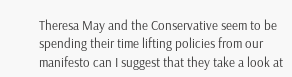Theresa May and the Conservative seem to be spending their time lifting policies from our manifesto can I suggest that they take a look at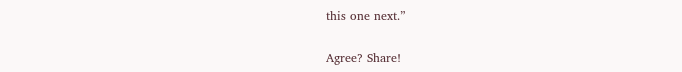this one next.”

Agree? Share!